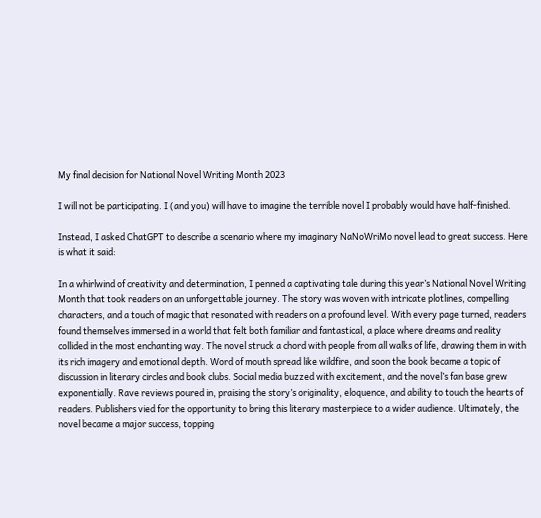My final decision for National Novel Writing Month 2023

I will not be participating. I (and you) will have to imagine the terrible novel I probably would have half-finished.

Instead, I asked ChatGPT to describe a scenario where my imaginary NaNoWriMo novel lead to great success. Here is what it said:

In a whirlwind of creativity and determination, I penned a captivating tale during this year’s National Novel Writing Month that took readers on an unforgettable journey. The story was woven with intricate plotlines, compelling characters, and a touch of magic that resonated with readers on a profound level. With every page turned, readers found themselves immersed in a world that felt both familiar and fantastical, a place where dreams and reality collided in the most enchanting way. The novel struck a chord with people from all walks of life, drawing them in with its rich imagery and emotional depth. Word of mouth spread like wildfire, and soon the book became a topic of discussion in literary circles and book clubs. Social media buzzed with excitement, and the novel’s fan base grew exponentially. Rave reviews poured in, praising the story’s originality, eloquence, and ability to touch the hearts of readers. Publishers vied for the opportunity to bring this literary masterpiece to a wider audience. Ultimately, the novel became a major success, topping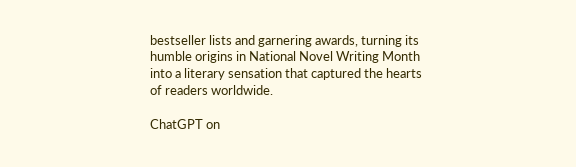bestseller lists and garnering awards, turning its humble origins in National Novel Writing Month into a literary sensation that captured the hearts of readers worldwide.

ChatGPT on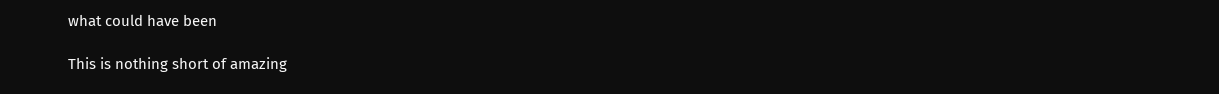what could have been

This is nothing short of amazing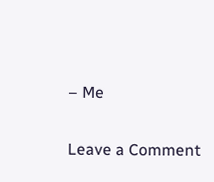– Me

Leave a Comment